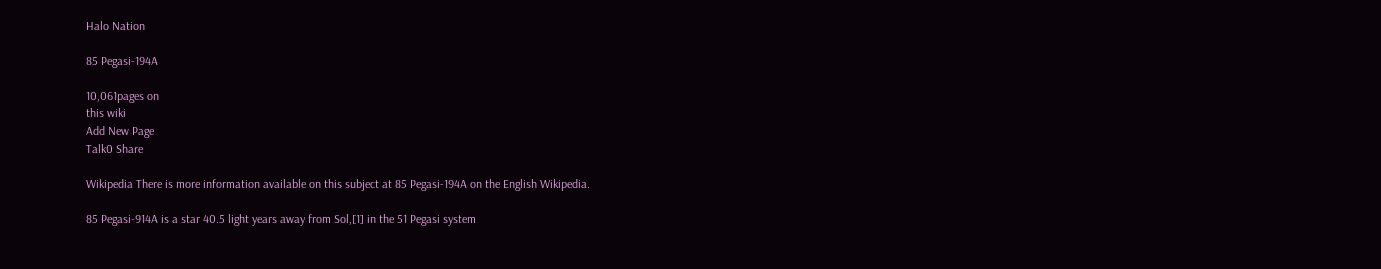Halo Nation

85 Pegasi-194A

10,061pages on
this wiki
Add New Page
Talk0 Share

Wikipedia There is more information available on this subject at 85 Pegasi-194A on the English Wikipedia.

85 Pegasi-914A is a star 40.5 light years away from Sol,[1] in the 51 Pegasi system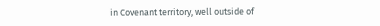in Covenant territory, well outside of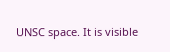UNSC space. It is visible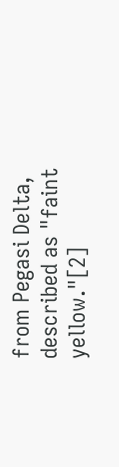from Pegasi Delta, described as "faint yellow."[2]